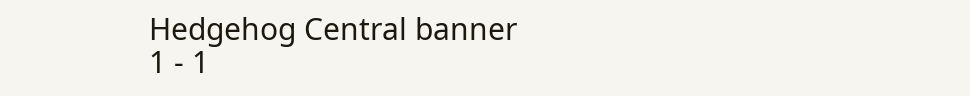Hedgehog Central banner
1 - 1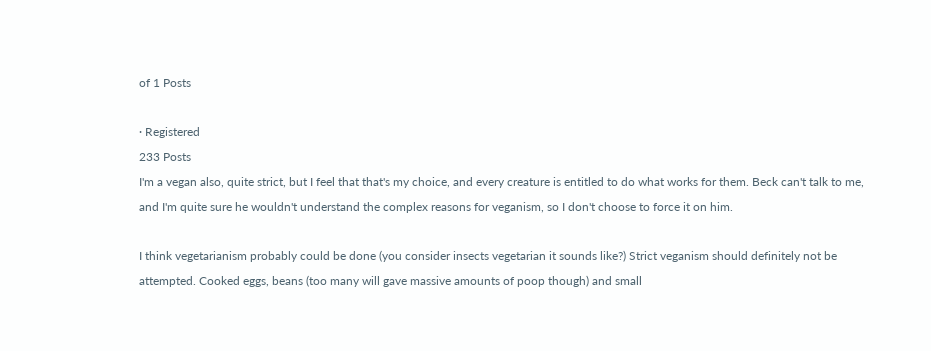of 1 Posts

· Registered
233 Posts
I'm a vegan also, quite strict, but I feel that that's my choice, and every creature is entitled to do what works for them. Beck can't talk to me, and I'm quite sure he wouldn't understand the complex reasons for veganism, so I don't choose to force it on him.

I think vegetarianism probably could be done (you consider insects vegetarian it sounds like?) Strict veganism should definitely not be attempted. Cooked eggs, beans (too many will gave massive amounts of poop though) and small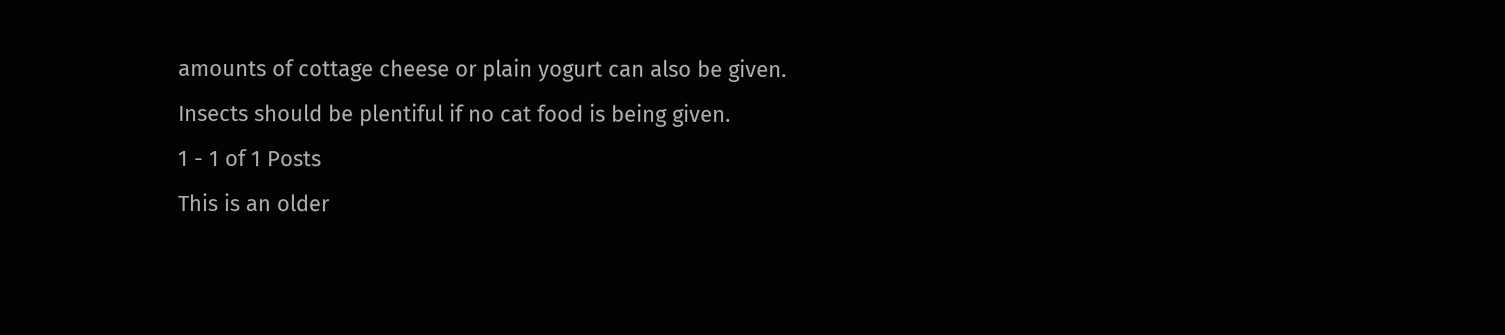amounts of cottage cheese or plain yogurt can also be given. Insects should be plentiful if no cat food is being given.
1 - 1 of 1 Posts
This is an older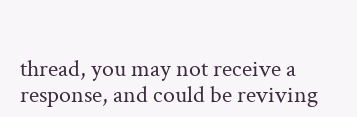thread, you may not receive a response, and could be reviving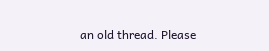an old thread. Please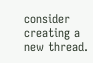consider creating a new thread.